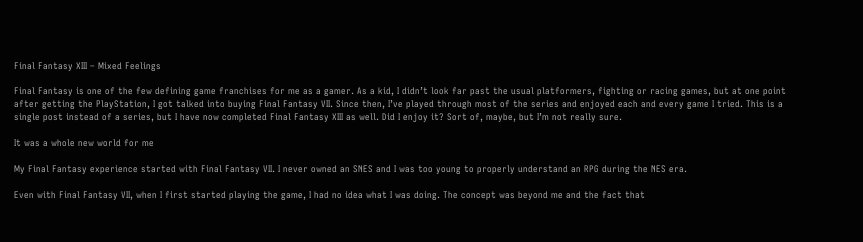Final Fantasy XIII – Mixed Feelings

Final Fantasy is one of the few defining game franchises for me as a gamer. As a kid, I didn’t look far past the usual platformers, fighting or racing games, but at one point after getting the PlayStation, I got talked into buying Final Fantasy VII. Since then, I’ve played through most of the series and enjoyed each and every game I tried. This is a single post instead of a series, but I have now completed Final Fantasy XIII as well. Did I enjoy it? Sort of, maybe, but I’m not really sure.

It was a whole new world for me

My Final Fantasy experience started with Final Fantasy VII. I never owned an SNES and I was too young to properly understand an RPG during the NES era.

Even with Final Fantasy VII, when I first started playing the game, I had no idea what I was doing. The concept was beyond me and the fact that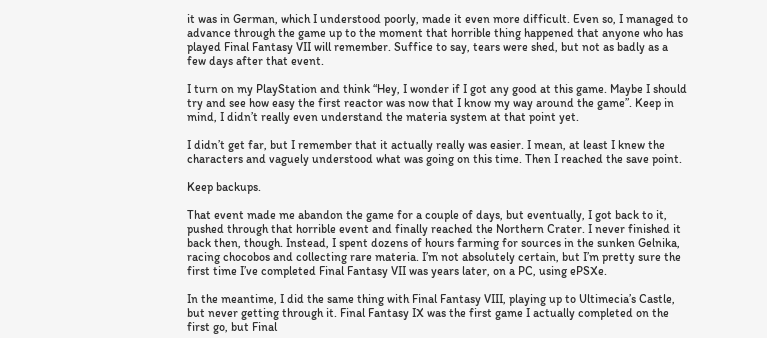it was in German, which I understood poorly, made it even more difficult. Even so, I managed to advance through the game up to the moment that horrible thing happened that anyone who has played Final Fantasy VII will remember. Suffice to say, tears were shed, but not as badly as a few days after that event.

I turn on my PlayStation and think “Hey, I wonder if I got any good at this game. Maybe I should try and see how easy the first reactor was now that I know my way around the game”. Keep in mind, I didn’t really even understand the materia system at that point yet.

I didn’t get far, but I remember that it actually really was easier. I mean, at least I knew the characters and vaguely understood what was going on this time. Then I reached the save point.

Keep backups.

That event made me abandon the game for a couple of days, but eventually, I got back to it, pushed through that horrible event and finally reached the Northern Crater. I never finished it back then, though. Instead, I spent dozens of hours farming for sources in the sunken Gelnika, racing chocobos and collecting rare materia. I’m not absolutely certain, but I’m pretty sure the first time I’ve completed Final Fantasy VII was years later, on a PC, using ePSXe.

In the meantime, I did the same thing with Final Fantasy VIII, playing up to Ultimecia’s Castle, but never getting through it. Final Fantasy IX was the first game I actually completed on the first go, but Final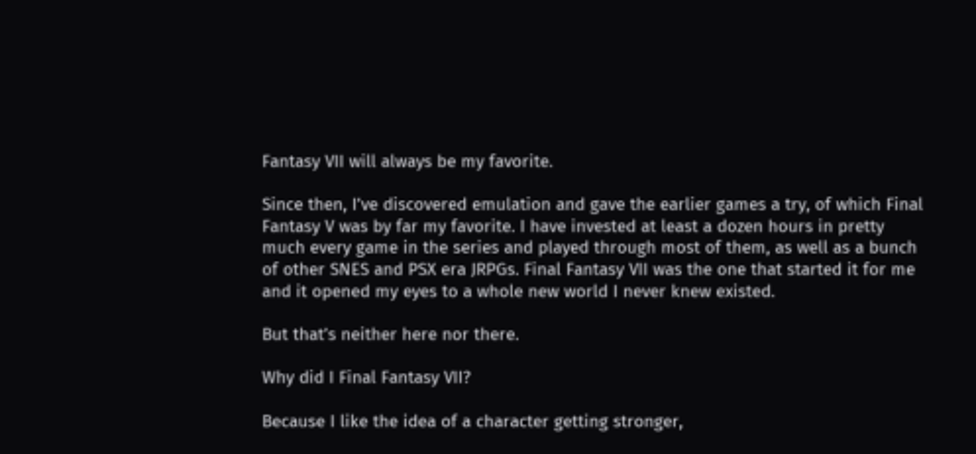Fantasy VII will always be my favorite.

Since then, I’ve discovered emulation and gave the earlier games a try, of which Final Fantasy V was by far my favorite. I have invested at least a dozen hours in pretty much every game in the series and played through most of them, as well as a bunch of other SNES and PSX era JRPGs. Final Fantasy VII was the one that started it for me and it opened my eyes to a whole new world I never knew existed.

But that’s neither here nor there.

Why did I Final Fantasy VII?

Because I like the idea of a character getting stronger,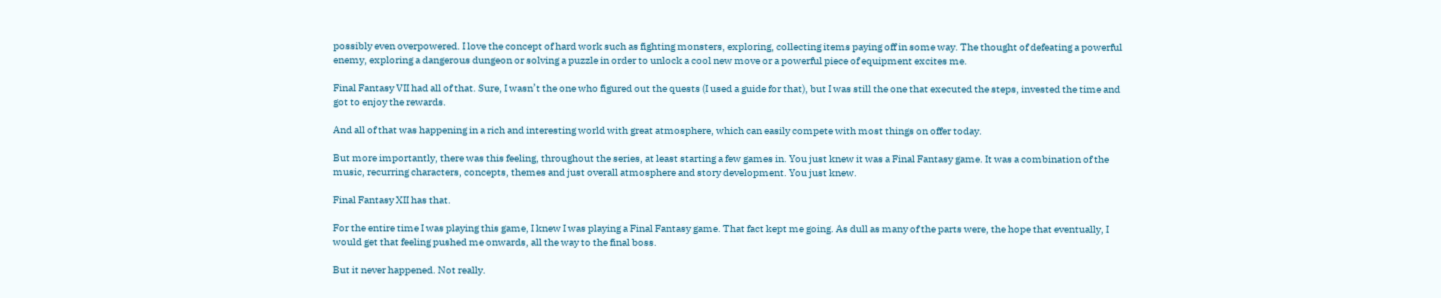possibly even overpowered. I love the concept of hard work such as fighting monsters, exploring, collecting items paying off in some way. The thought of defeating a powerful enemy, exploring a dangerous dungeon or solving a puzzle in order to unlock a cool new move or a powerful piece of equipment excites me.

Final Fantasy VII had all of that. Sure, I wasn’t the one who figured out the quests (I used a guide for that), but I was still the one that executed the steps, invested the time and got to enjoy the rewards.

And all of that was happening in a rich and interesting world with great atmosphere, which can easily compete with most things on offer today.

But more importantly, there was this feeling, throughout the series, at least starting a few games in. You just knew it was a Final Fantasy game. It was a combination of the music, recurring characters, concepts, themes and just overall atmosphere and story development. You just knew.

Final Fantasy XII has that.

For the entire time I was playing this game, I knew I was playing a Final Fantasy game. That fact kept me going. As dull as many of the parts were, the hope that eventually, I would get that feeling pushed me onwards, all the way to the final boss.

But it never happened. Not really.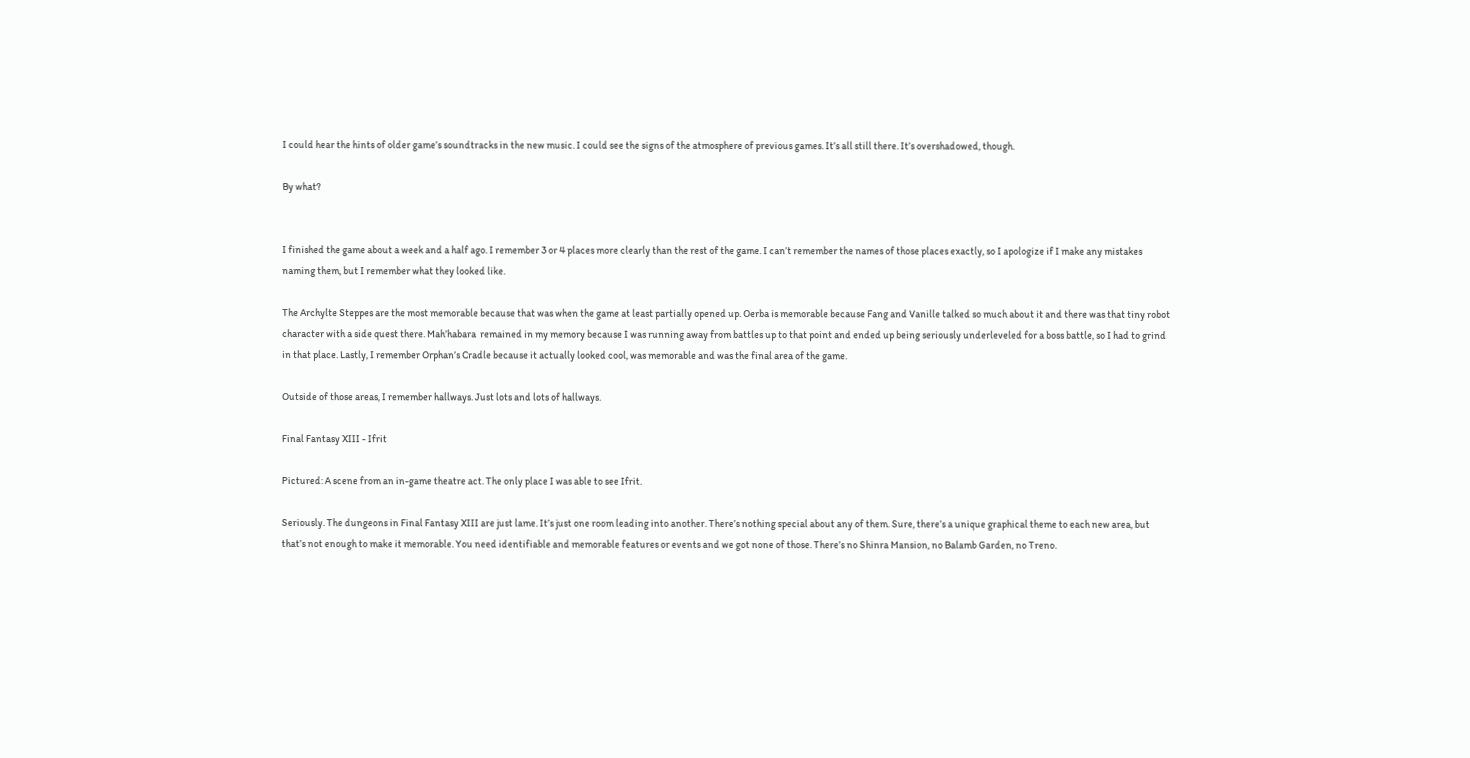I could hear the hints of older game’s soundtracks in the new music. I could see the signs of the atmosphere of previous games. It’s all still there. It’s overshadowed, though.

By what?


I finished the game about a week and a half ago. I remember 3 or 4 places more clearly than the rest of the game. I can’t remember the names of those places exactly, so I apologize if I make any mistakes naming them, but I remember what they looked like.

The Archylte Steppes are the most memorable because that was when the game at least partially opened up. Oerba is memorable because Fang and Vanille talked so much about it and there was that tiny robot character with a side quest there. Mah’habara  remained in my memory because I was running away from battles up to that point and ended up being seriously underleveled for a boss battle, so I had to grind in that place. Lastly, I remember Orphan’s Cradle because it actually looked cool, was memorable and was the final area of the game.

Outside of those areas, I remember hallways. Just lots and lots of hallways.

Final Fantasy XIII - Ifrit

Pictured: A scene from an in-game theatre act. The only place I was able to see Ifrit.

Seriously. The dungeons in Final Fantasy XIII are just lame. It’s just one room leading into another. There’s nothing special about any of them. Sure, there’s a unique graphical theme to each new area, but that’s not enough to make it memorable. You need identifiable and memorable features or events and we got none of those. There’s no Shinra Mansion, no Balamb Garden, no Treno.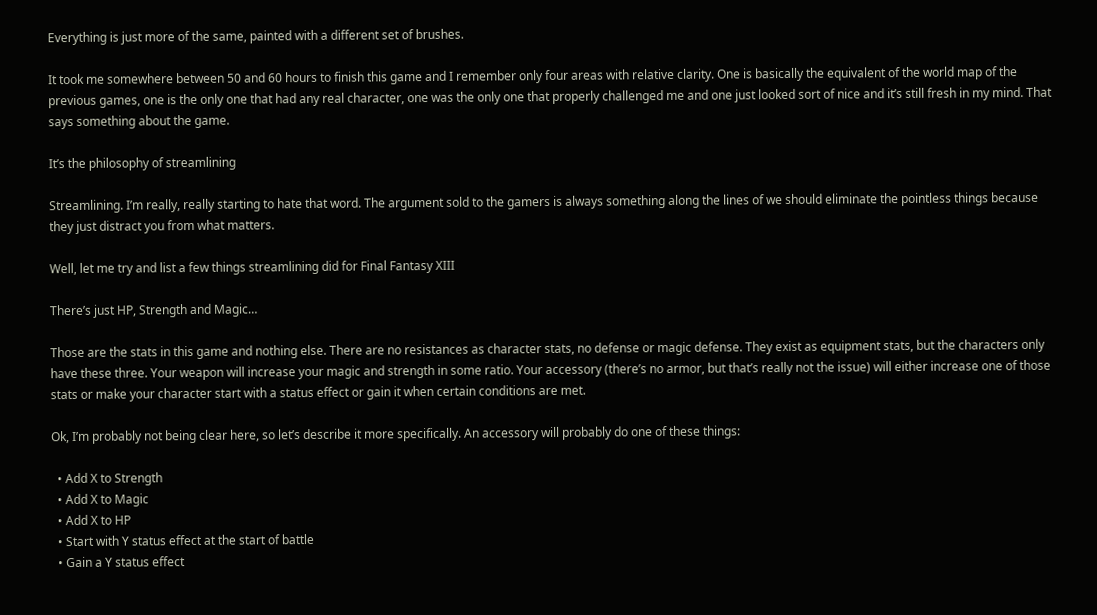Everything is just more of the same, painted with a different set of brushes.

It took me somewhere between 50 and 60 hours to finish this game and I remember only four areas with relative clarity. One is basically the equivalent of the world map of the previous games, one is the only one that had any real character, one was the only one that properly challenged me and one just looked sort of nice and it’s still fresh in my mind. That says something about the game.

It’s the philosophy of streamlining

Streamlining. I’m really, really starting to hate that word. The argument sold to the gamers is always something along the lines of we should eliminate the pointless things because they just distract you from what matters.

Well, let me try and list a few things streamlining did for Final Fantasy XIII

There’s just HP, Strength and Magic…

Those are the stats in this game and nothing else. There are no resistances as character stats, no defense or magic defense. They exist as equipment stats, but the characters only have these three. Your weapon will increase your magic and strength in some ratio. Your accessory (there’s no armor, but that’s really not the issue) will either increase one of those stats or make your character start with a status effect or gain it when certain conditions are met.

Ok, I’m probably not being clear here, so let’s describe it more specifically. An accessory will probably do one of these things:

  • Add X to Strength
  • Add X to Magic
  • Add X to HP
  • Start with Y status effect at the start of battle
  • Gain a Y status effect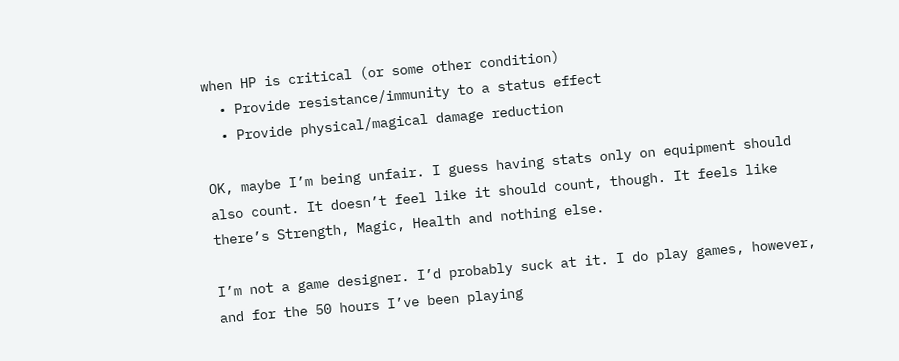when HP is critical (or some other condition)
  • Provide resistance/immunity to a status effect
  • Provide physical/magical damage reduction

OK, maybe I’m being unfair. I guess having stats only on equipment should also count. It doesn’t feel like it should count, though. It feels like there’s Strength, Magic, Health and nothing else.

I’m not a game designer. I’d probably suck at it. I do play games, however, and for the 50 hours I’ve been playing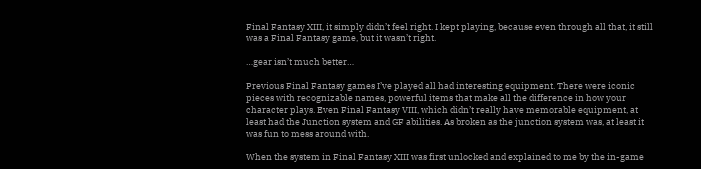Final Fantasy XIII, it simply didn’t feel right. I kept playing, because even through all that, it still was a Final Fantasy game, but it wasn’t right.

…gear isn’t much better…

Previous Final Fantasy games I’ve played all had interesting equipment. There were iconic pieces with recognizable names, powerful items that make all the difference in how your character plays. Even Final Fantasy VIII, which didn’t really have memorable equipment, at least had the Junction system and GF abilities. As broken as the junction system was, at least it was fun to mess around with.

When the system in Final Fantasy XIII was first unlocked and explained to me by the in-game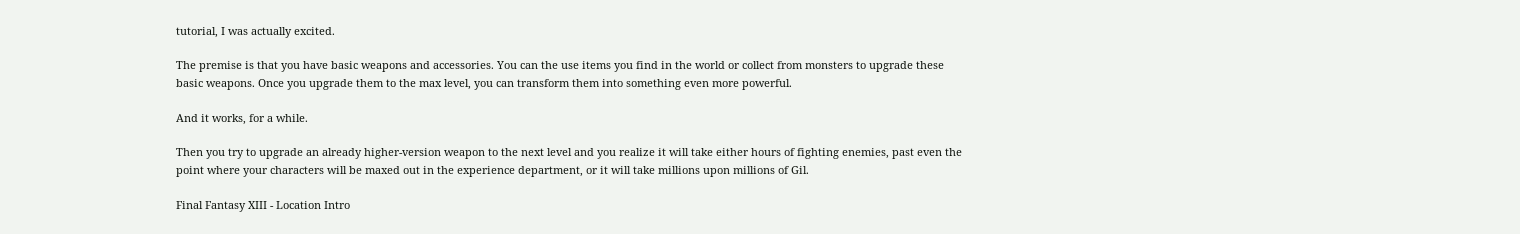tutorial, I was actually excited.

The premise is that you have basic weapons and accessories. You can the use items you find in the world or collect from monsters to upgrade these basic weapons. Once you upgrade them to the max level, you can transform them into something even more powerful.

And it works, for a while.

Then you try to upgrade an already higher-version weapon to the next level and you realize it will take either hours of fighting enemies, past even the point where your characters will be maxed out in the experience department, or it will take millions upon millions of Gil.

Final Fantasy XIII - Location Intro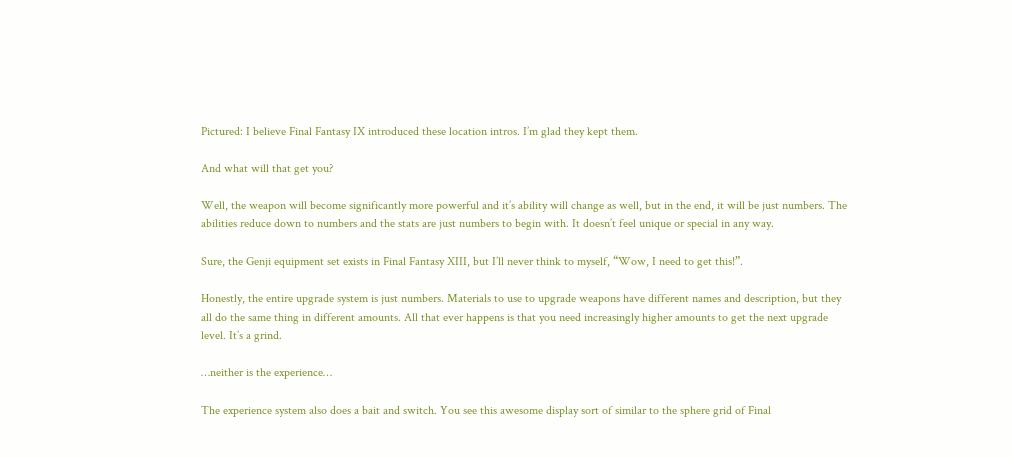Pictured: I believe Final Fantasy IX introduced these location intros. I’m glad they kept them.

And what will that get you?

Well, the weapon will become significantly more powerful and it’s ability will change as well, but in the end, it will be just numbers. The abilities reduce down to numbers and the stats are just numbers to begin with. It doesn’t feel unique or special in any way.

Sure, the Genji equipment set exists in Final Fantasy XIII, but I’ll never think to myself, “Wow, I need to get this!”.

Honestly, the entire upgrade system is just numbers. Materials to use to upgrade weapons have different names and description, but they all do the same thing in different amounts. All that ever happens is that you need increasingly higher amounts to get the next upgrade level. It’s a grind.

…neither is the experience…

The experience system also does a bait and switch. You see this awesome display sort of similar to the sphere grid of Final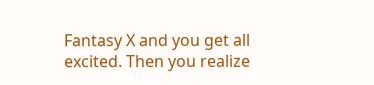Fantasy X and you get all excited. Then you realize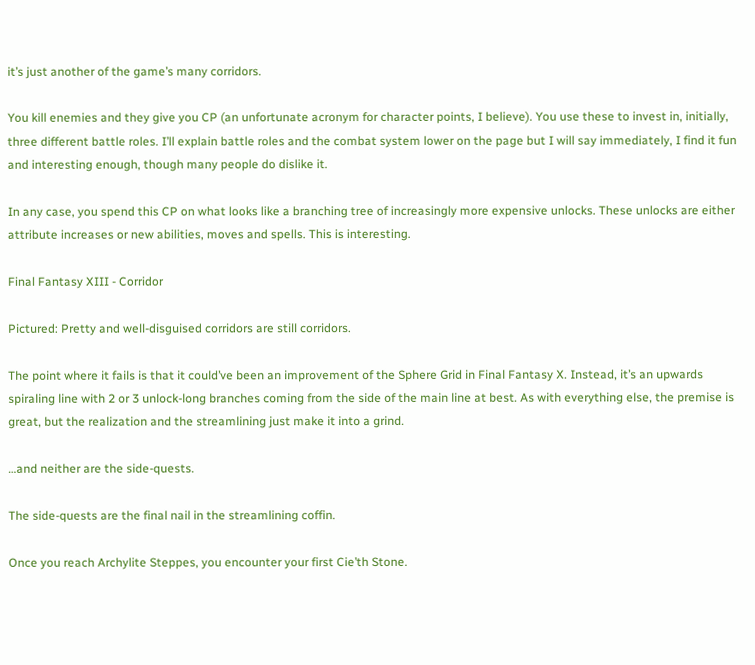it’s just another of the game’s many corridors.

You kill enemies and they give you CP (an unfortunate acronym for character points, I believe). You use these to invest in, initially, three different battle roles. I’ll explain battle roles and the combat system lower on the page but I will say immediately, I find it fun and interesting enough, though many people do dislike it.

In any case, you spend this CP on what looks like a branching tree of increasingly more expensive unlocks. These unlocks are either attribute increases or new abilities, moves and spells. This is interesting.

Final Fantasy XIII - Corridor

Pictured: Pretty and well-disguised corridors are still corridors.

The point where it fails is that it could’ve been an improvement of the Sphere Grid in Final Fantasy X. Instead, it’s an upwards spiraling line with 2 or 3 unlock-long branches coming from the side of the main line at best. As with everything else, the premise is great, but the realization and the streamlining just make it into a grind.

…and neither are the side-quests.

The side-quests are the final nail in the streamlining coffin.

Once you reach Archylite Steppes, you encounter your first Cie’th Stone.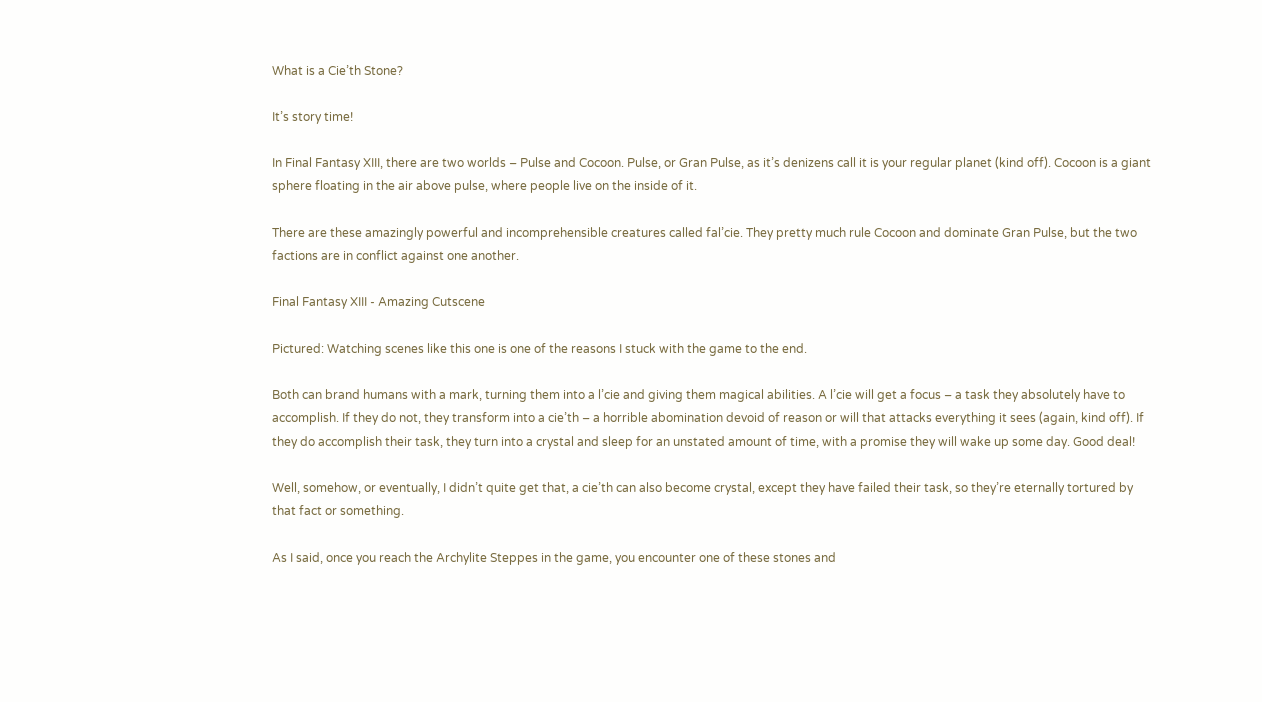What is a Cie’th Stone?

It’s story time!

In Final Fantasy XIII, there are two worlds – Pulse and Cocoon. Pulse, or Gran Pulse, as it’s denizens call it is your regular planet (kind off). Cocoon is a giant sphere floating in the air above pulse, where people live on the inside of it.

There are these amazingly powerful and incomprehensible creatures called fal’cie. They pretty much rule Cocoon and dominate Gran Pulse, but the two factions are in conflict against one another.

Final Fantasy XIII - Amazing Cutscene

Pictured: Watching scenes like this one is one of the reasons I stuck with the game to the end.

Both can brand humans with a mark, turning them into a l’cie and giving them magical abilities. A l’cie will get a focus – a task they absolutely have to accomplish. If they do not, they transform into a cie’th – a horrible abomination devoid of reason or will that attacks everything it sees (again, kind off). If they do accomplish their task, they turn into a crystal and sleep for an unstated amount of time, with a promise they will wake up some day. Good deal!

Well, somehow, or eventually, I didn’t quite get that, a cie’th can also become crystal, except they have failed their task, so they’re eternally tortured by that fact or something.

As I said, once you reach the Archylite Steppes in the game, you encounter one of these stones and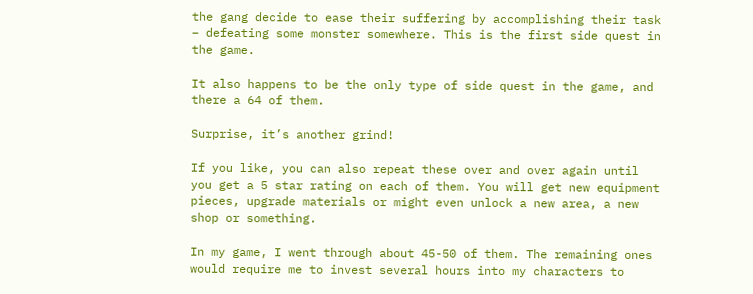the gang decide to ease their suffering by accomplishing their task – defeating some monster somewhere. This is the first side quest in the game.

It also happens to be the only type of side quest in the game, and there a 64 of them.

Surprise, it’s another grind!

If you like, you can also repeat these over and over again until you get a 5 star rating on each of them. You will get new equipment pieces, upgrade materials or might even unlock a new area, a new shop or something.

In my game, I went through about 45-50 of them. The remaining ones would require me to invest several hours into my characters to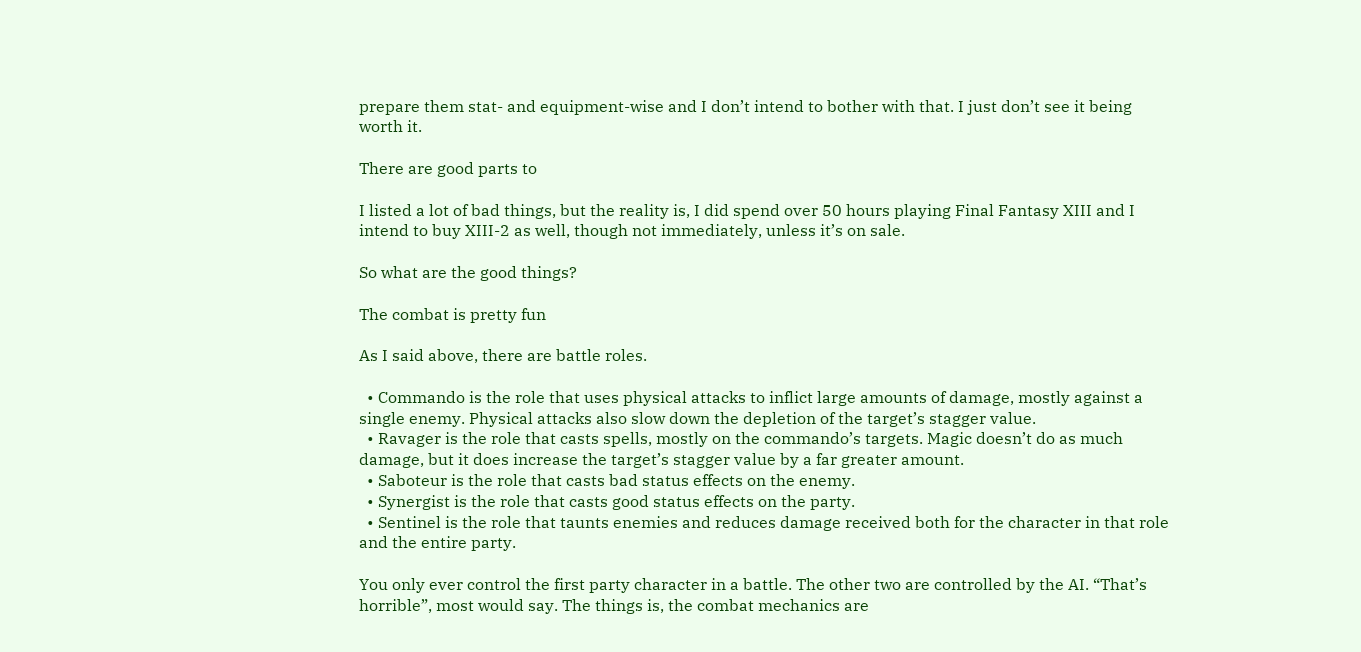prepare them stat- and equipment-wise and I don’t intend to bother with that. I just don’t see it being worth it.

There are good parts to

I listed a lot of bad things, but the reality is, I did spend over 50 hours playing Final Fantasy XIII and I intend to buy XIII-2 as well, though not immediately, unless it’s on sale.

So what are the good things?

The combat is pretty fun

As I said above, there are battle roles.

  • Commando is the role that uses physical attacks to inflict large amounts of damage, mostly against a single enemy. Physical attacks also slow down the depletion of the target’s stagger value.
  • Ravager is the role that casts spells, mostly on the commando’s targets. Magic doesn’t do as much damage, but it does increase the target’s stagger value by a far greater amount.
  • Saboteur is the role that casts bad status effects on the enemy.
  • Synergist is the role that casts good status effects on the party.
  • Sentinel is the role that taunts enemies and reduces damage received both for the character in that role and the entire party.

You only ever control the first party character in a battle. The other two are controlled by the AI. “That’s horrible”, most would say. The things is, the combat mechanics are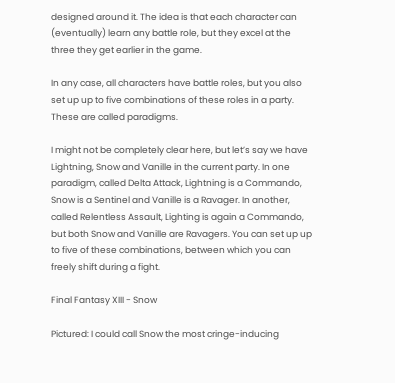designed around it. The idea is that each character can (eventually) learn any battle role, but they excel at the three they get earlier in the game.

In any case, all characters have battle roles, but you also set up up to five combinations of these roles in a party. These are called paradigms.

I might not be completely clear here, but let’s say we have Lightning, Snow and Vanille in the current party. In one paradigm, called Delta Attack, Lightning is a Commando, Snow is a Sentinel and Vanille is a Ravager. In another, called Relentless Assault, Lighting is again a Commando, but both Snow and Vanille are Ravagers. You can set up up to five of these combinations, between which you can freely shift during a fight.

Final Fantasy XIII - Snow

Pictured: I could call Snow the most cringe-inducing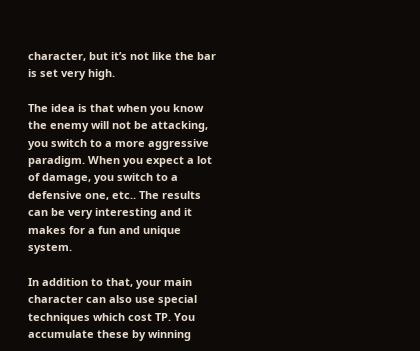character, but it’s not like the bar is set very high.

The idea is that when you know the enemy will not be attacking, you switch to a more aggressive paradigm. When you expect a lot of damage, you switch to a defensive one, etc.. The results can be very interesting and it makes for a fun and unique system.

In addition to that, your main character can also use special techniques which cost TP. You accumulate these by winning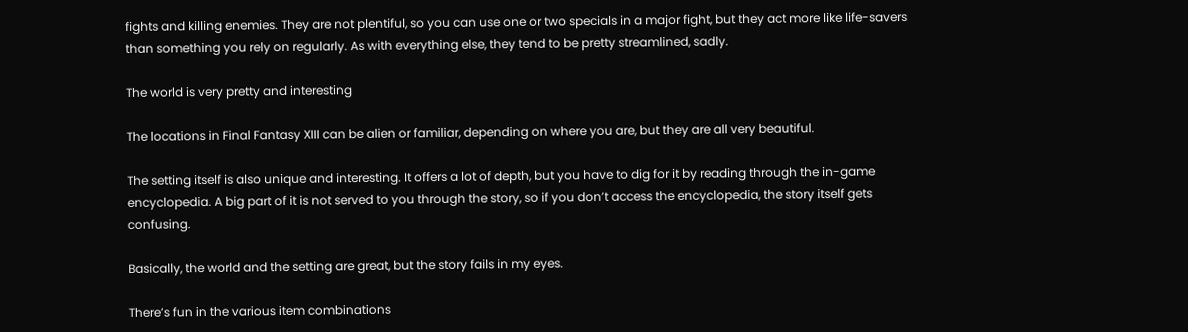fights and killing enemies. They are not plentiful, so you can use one or two specials in a major fight, but they act more like life-savers than something you rely on regularly. As with everything else, they tend to be pretty streamlined, sadly.

The world is very pretty and interesting

The locations in Final Fantasy XIII can be alien or familiar, depending on where you are, but they are all very beautiful.

The setting itself is also unique and interesting. It offers a lot of depth, but you have to dig for it by reading through the in-game encyclopedia. A big part of it is not served to you through the story, so if you don’t access the encyclopedia, the story itself gets confusing.

Basically, the world and the setting are great, but the story fails in my eyes.

There’s fun in the various item combinations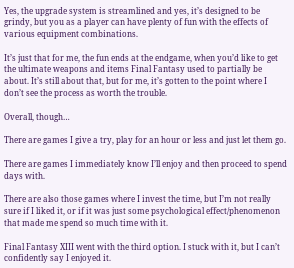Yes, the upgrade system is streamlined and yes, it’s designed to be grindy, but you as a player can have plenty of fun with the effects of various equipment combinations.

It’s just that for me, the fun ends at the endgame, when you’d like to get the ultimate weapons and items Final Fantasy used to partially be about. It’s still about that, but for me, it’s gotten to the point where I don’t see the process as worth the trouble.

Overall, though…

There are games I give a try, play for an hour or less and just let them go.

There are games I immediately know I’ll enjoy and then proceed to spend days with.

There are also those games where I invest the time, but I’m not really sure if I liked it, or if it was just some psychological effect/phenomenon that made me spend so much time with it.

Final Fantasy XIII went with the third option. I stuck with it, but I can’t confidently say I enjoyed it.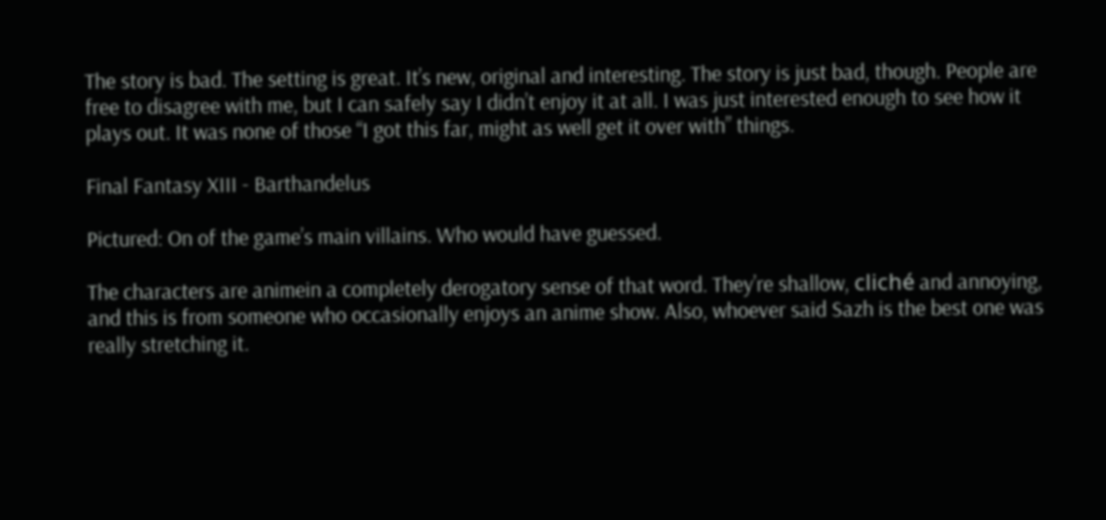The story is bad. The setting is great. It’s new, original and interesting. The story is just bad, though. People are free to disagree with me, but I can safely say I didn’t enjoy it at all. I was just interested enough to see how it plays out. It was none of those “I got this far, might as well get it over with” things.

Final Fantasy XIII - Barthandelus

Pictured: On of the game’s main villains. Who would have guessed.

The characters are animein a completely derogatory sense of that word. They’re shallow, cliché and annoying, and this is from someone who occasionally enjoys an anime show. Also, whoever said Sazh is the best one was really stretching it.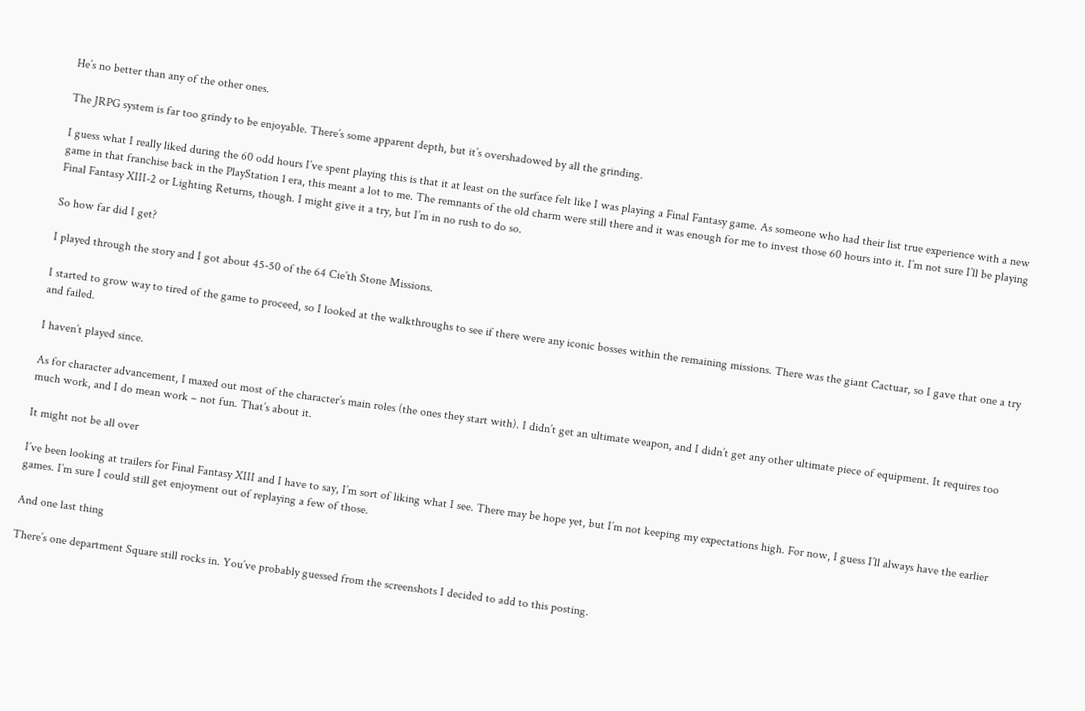He’s no better than any of the other ones.

The JRPG system is far too grindy to be enjoyable. There’s some apparent depth, but it’s overshadowed by all the grinding.

I guess what I really liked during the 60 odd hours I’ve spent playing this is that it at least on the surface felt like I was playing a Final Fantasy game. As someone who had their list true experience with a new game in that franchise back in the PlayStation 1 era, this meant a lot to me. The remnants of the old charm were still there and it was enough for me to invest those 60 hours into it. I’m not sure I’ll be playing Final Fantasy XIII-2 or Lighting Returns, though. I might give it a try, but I’m in no rush to do so.

So how far did I get?

I played through the story and I got about 45-50 of the 64 Cie’th Stone Missions.

I started to grow way to tired of the game to proceed, so I looked at the walkthroughs to see if there were any iconic bosses within the remaining missions. There was the giant Cactuar, so I gave that one a try and failed.

I haven’t played since.

As for character advancement, I maxed out most of the character’s main roles (the ones they start with). I didn’t get an ultimate weapon, and I didn’t get any other ultimate piece of equipment. It requires too much work, and I do mean work – not fun. That’s about it.

It might not be all over

I’ve been looking at trailers for Final Fantasy XIII and I have to say, I’m sort of liking what I see. There may be hope yet, but I’m not keeping my expectations high. For now, I guess I’ll always have the earlier games. I’m sure I could still get enjoyment out of replaying a few of those.

And one last thing

There’s one department Square still rocks in. You’ve probably guessed from the screenshots I decided to add to this posting.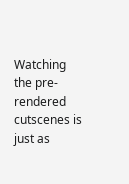Watching the pre-rendered cutscenes is just as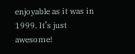enjoyable as it was in 1999. It’s just awesome!